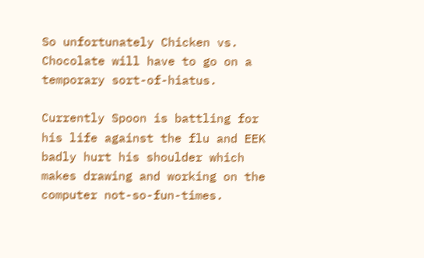So unfortunately Chicken vs. Chocolate will have to go on a temporary sort-of-hiatus.

Currently Spoon is battling for his life against the flu and EEK badly hurt his shoulder which makes drawing and working on the computer not-so-fun-times.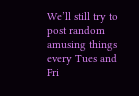We’ll still try to post random amusing things every Tues and Fri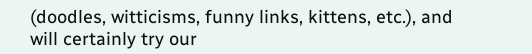(doodles, witticisms, funny links, kittens, etc.), and will certainly try our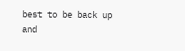best to be back up and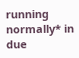running normally* in due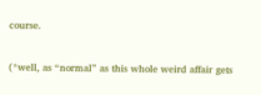course.

(*well, as “normal” as this whole weird affair gets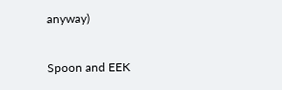anyway)

Spoon and EEK